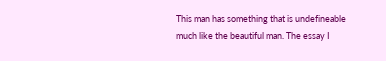This man has something that is undefineable much like the beautiful man. The essay I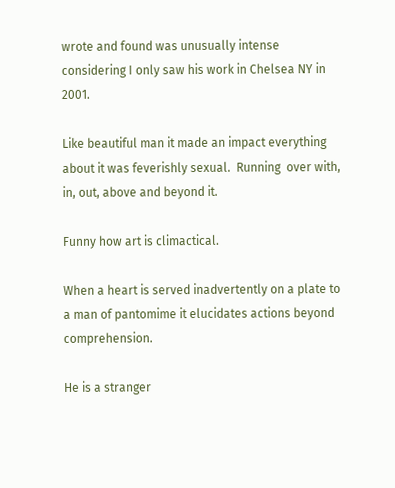wrote and found was unusually intense considering I only saw his work in Chelsea NY in 2001.

Like beautiful man it made an impact everything about it was feverishly sexual.  Running  over with, in, out, above and beyond it.

Funny how art is climactical.

When a heart is served inadvertently on a plate to a man of pantomime it elucidates actions beyond comprehension.

He is a stranger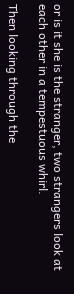or is it she is the stranger, two strangers look at each other in a tempestuous whirl.

Then looking through the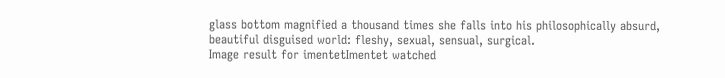glass bottom magnified a thousand times she falls into his philosophically absurd, beautiful disguised world: fleshy, sexual, sensual, surgical.
Image result for imentetImentet watched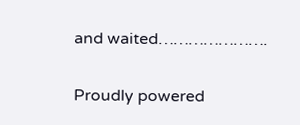and waited………………….

Proudly powered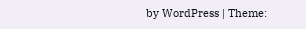by WordPress | Theme: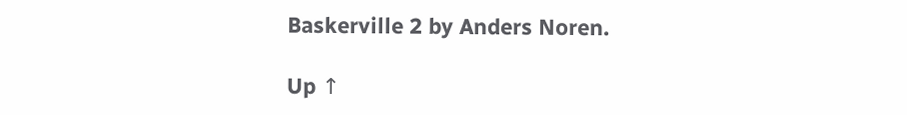Baskerville 2 by Anders Noren.

Up ↑